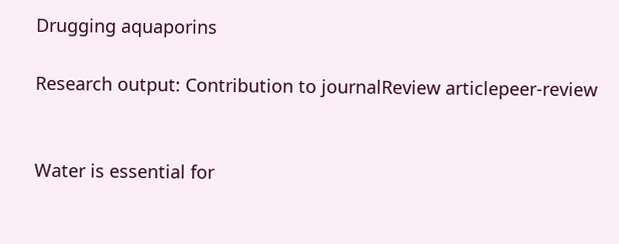Drugging aquaporins

Research output: Contribution to journalReview articlepeer-review


Water is essential for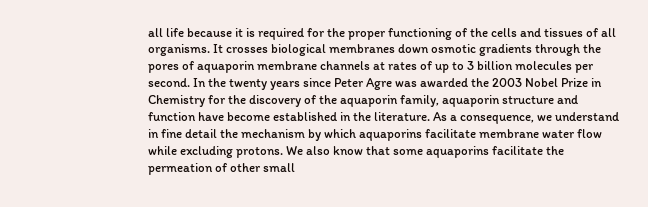all life because it is required for the proper functioning of the cells and tissues of all organisms. It crosses biological membranes down osmotic gradients through the pores of aquaporin membrane channels at rates of up to 3 billion molecules per second. In the twenty years since Peter Agre was awarded the 2003 Nobel Prize in Chemistry for the discovery of the aquaporin family, aquaporin structure and function have become established in the literature. As a consequence, we understand in fine detail the mechanism by which aquaporins facilitate membrane water flow while excluding protons. We also know that some aquaporins facilitate the permeation of other small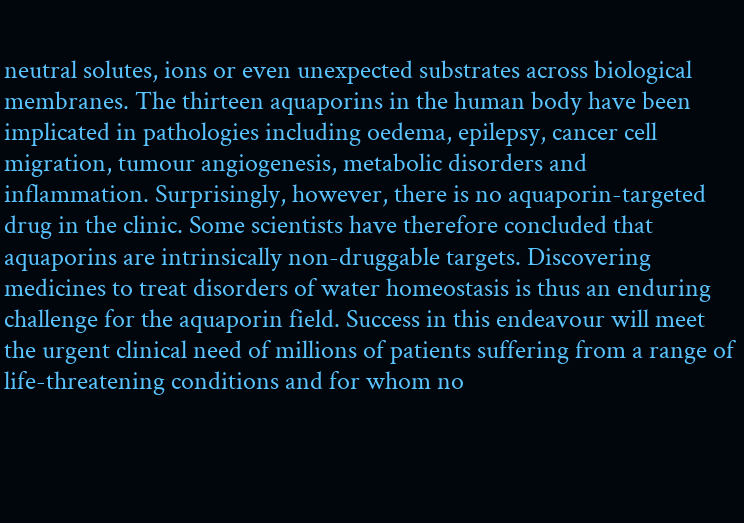neutral solutes, ions or even unexpected substrates across biological membranes. The thirteen aquaporins in the human body have been implicated in pathologies including oedema, epilepsy, cancer cell migration, tumour angiogenesis, metabolic disorders and inflammation. Surprisingly, however, there is no aquaporin-targeted drug in the clinic. Some scientists have therefore concluded that aquaporins are intrinsically non-druggable targets. Discovering medicines to treat disorders of water homeostasis is thus an enduring challenge for the aquaporin field. Success in this endeavour will meet the urgent clinical need of millions of patients suffering from a range of life-threatening conditions and for whom no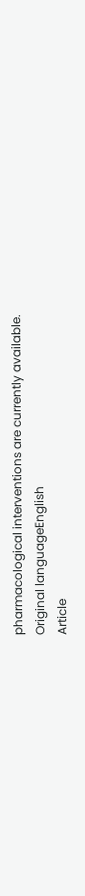pharmacological interventions are currently available.
Original languageEnglish
Article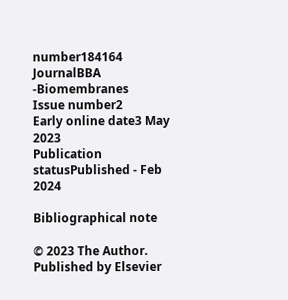number184164
JournalBBA -Biomembranes
Issue number2
Early online date3 May 2023
Publication statusPublished - Feb 2024

Bibliographical note

© 2023 The Author. Published by Elsevier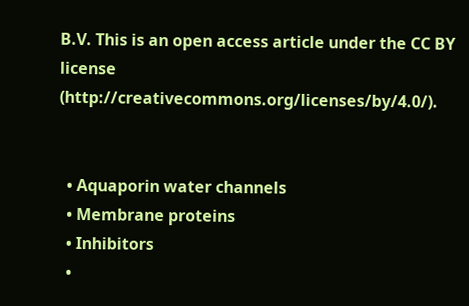B.V. This is an open access article under the CC BY license (http://creativecommons.org/licenses/by/4.0/).


  • Aquaporin water channels
  • Membrane proteins
  • Inhibitors
  •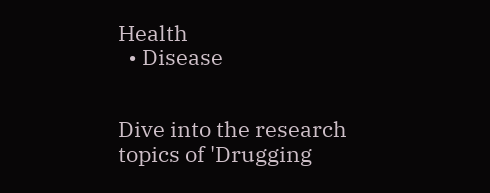Health
  • Disease


Dive into the research topics of 'Drugging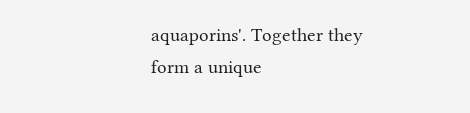aquaporins'. Together they form a unique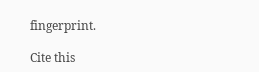fingerprint.

Cite this